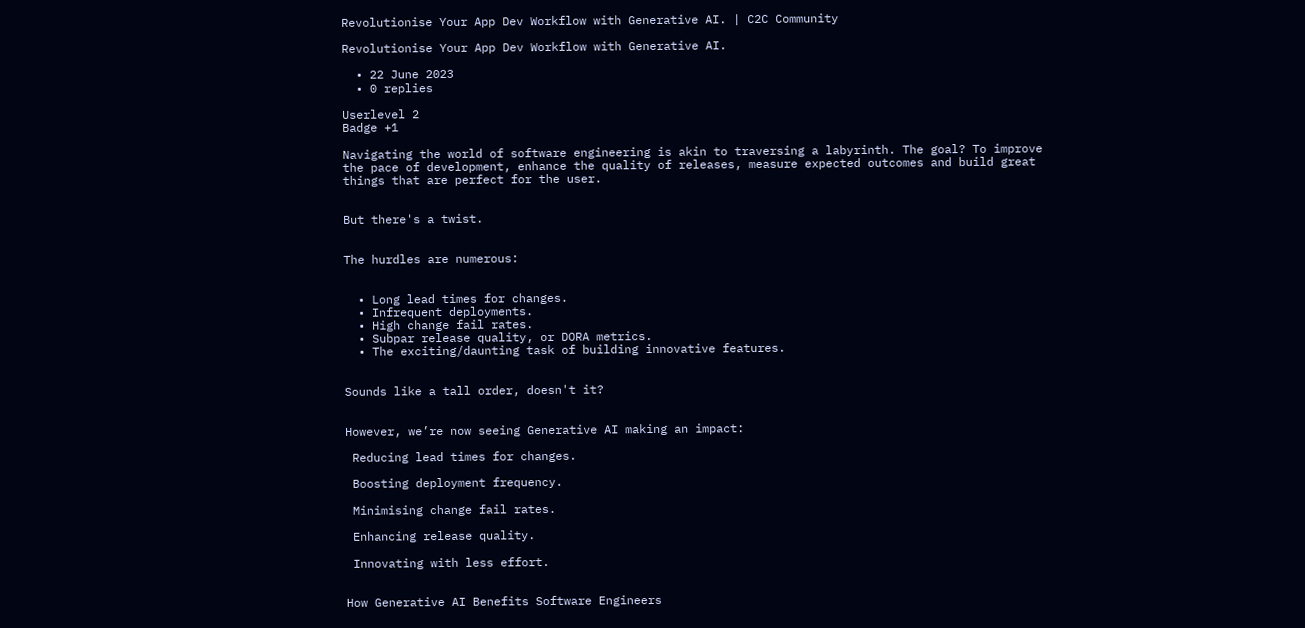Revolutionise Your App Dev Workflow with Generative AI. | C2C Community

Revolutionise Your App Dev Workflow with Generative AI.

  • 22 June 2023
  • 0 replies

Userlevel 2
Badge +1

Navigating the world of software engineering is akin to traversing a labyrinth. The goal? To improve the pace of development, enhance the quality of releases, measure expected outcomes and build great things that are perfect for the user.


But there's a twist.


The hurdles are numerous:


  • Long lead times for changes.
  • Infrequent deployments.
  • High change fail rates.
  • Subpar release quality, or DORA metrics.
  • The exciting/daunting task of building innovative features.


Sounds like a tall order, doesn't it?


However, we’re now seeing Generative AI making an impact:

 Reducing lead times for changes.

 Boosting deployment frequency.

 Minimising change fail rates.

 Enhancing release quality.

 Innovating with less effort.


How Generative AI Benefits Software Engineers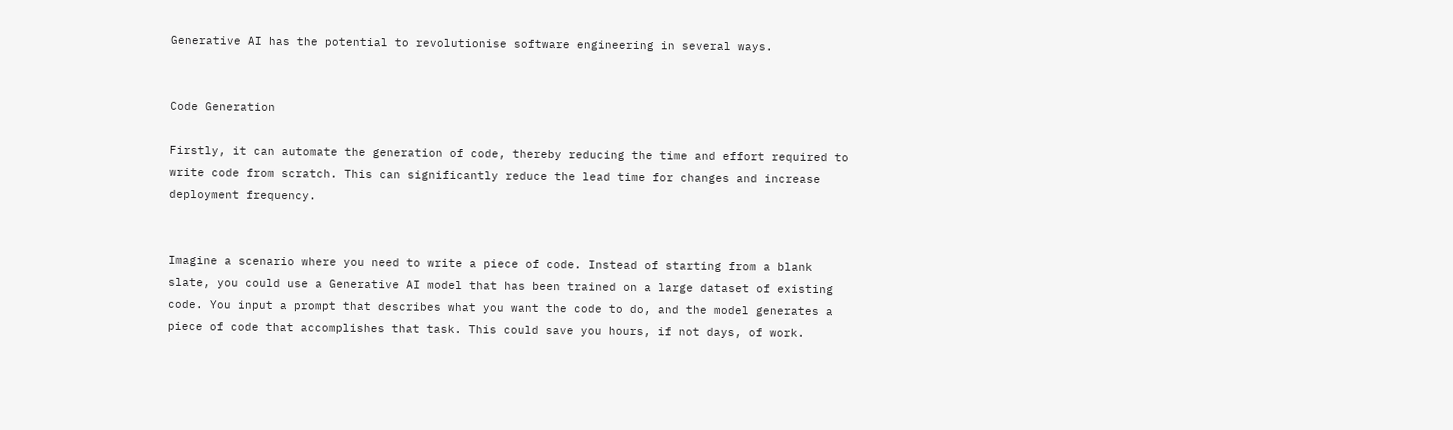Generative AI has the potential to revolutionise software engineering in several ways.


Code Generation

Firstly, it can automate the generation of code, thereby reducing the time and effort required to write code from scratch. This can significantly reduce the lead time for changes and increase deployment frequency.


Imagine a scenario where you need to write a piece of code. Instead of starting from a blank slate, you could use a Generative AI model that has been trained on a large dataset of existing code. You input a prompt that describes what you want the code to do, and the model generates a piece of code that accomplishes that task. This could save you hours, if not days, of work.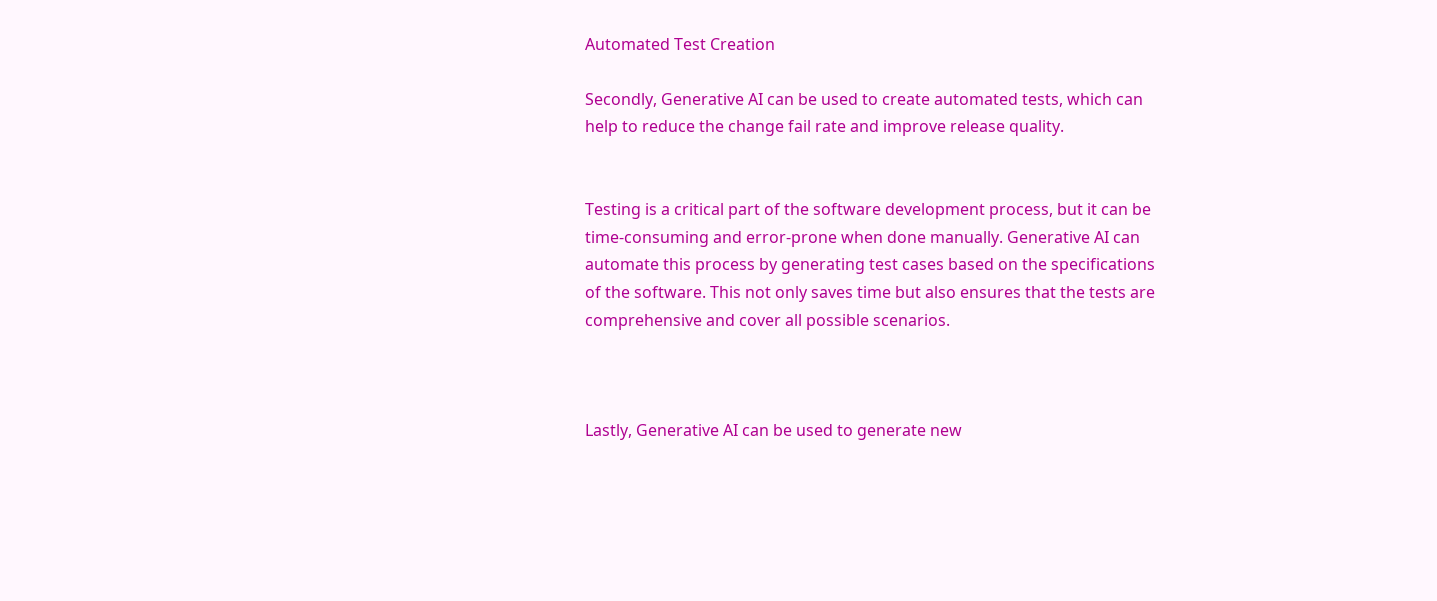Automated Test Creation

Secondly, Generative AI can be used to create automated tests, which can help to reduce the change fail rate and improve release quality.


Testing is a critical part of the software development process, but it can be time-consuming and error-prone when done manually. Generative AI can automate this process by generating test cases based on the specifications of the software. This not only saves time but also ensures that the tests are comprehensive and cover all possible scenarios.



Lastly, Generative AI can be used to generate new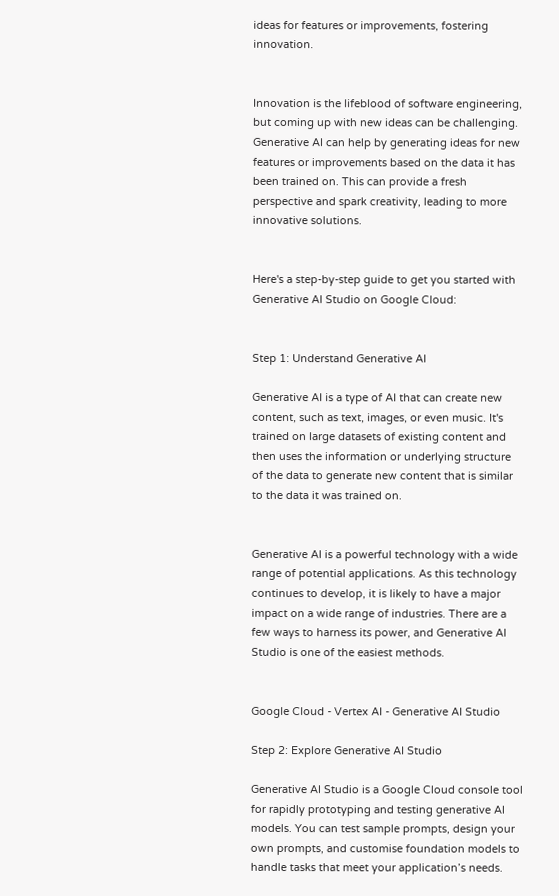ideas for features or improvements, fostering innovation.


Innovation is the lifeblood of software engineering, but coming up with new ideas can be challenging. Generative AI can help by generating ideas for new features or improvements based on the data it has been trained on. This can provide a fresh perspective and spark creativity, leading to more innovative solutions.


Here's a step-by-step guide to get you started with Generative AI Studio on Google Cloud:


Step 1: Understand Generative AI

Generative AI is a type of AI that can create new content, such as text, images, or even music. It's trained on large datasets of existing content and then uses the information or underlying structure of the data to generate new content that is similar to the data it was trained on.


Generative AI is a powerful technology with a wide range of potential applications. As this technology continues to develop, it is likely to have a major impact on a wide range of industries. There are a few ways to harness its power, and Generative AI Studio is one of the easiest methods.


Google Cloud - Vertex AI - Generative AI Studio

Step 2: Explore Generative AI Studio

Generative AI Studio is a Google Cloud console tool for rapidly prototyping and testing generative AI models. You can test sample prompts, design your own prompts, and customise foundation models to handle tasks that meet your application’s needs.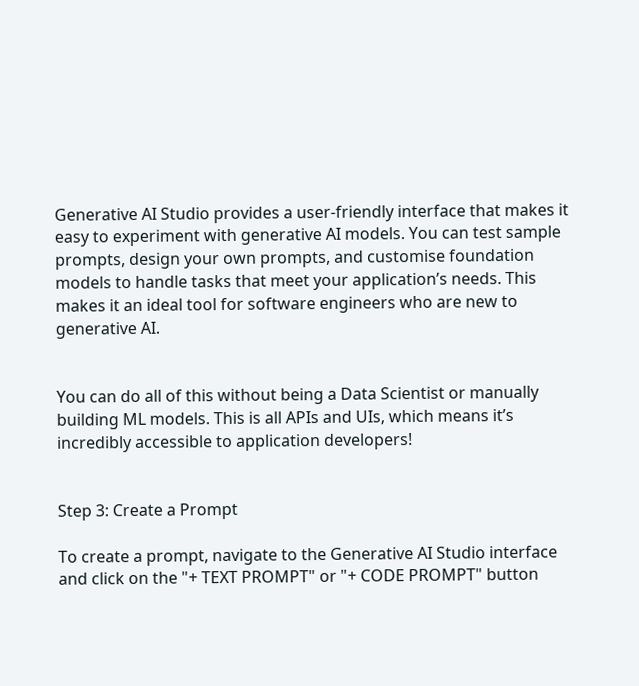Generative AI Studio provides a user-friendly interface that makes it easy to experiment with generative AI models. You can test sample prompts, design your own prompts, and customise foundation models to handle tasks that meet your application’s needs. This makes it an ideal tool for software engineers who are new to generative AI.


You can do all of this without being a Data Scientist or manually building ML models. This is all APIs and UIs, which means it’s incredibly accessible to application developers!


Step 3: Create a Prompt

To create a prompt, navigate to the Generative AI Studio interface and click on the "+ TEXT PROMPT" or "+ CODE PROMPT" button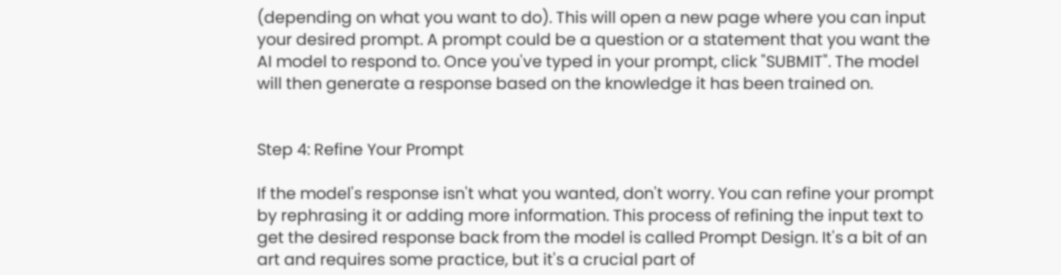(depending on what you want to do). This will open a new page where you can input your desired prompt. A prompt could be a question or a statement that you want the AI model to respond to. Once you've typed in your prompt, click "SUBMIT". The model will then generate a response based on the knowledge it has been trained on.


Step 4: Refine Your Prompt

If the model's response isn't what you wanted, don't worry. You can refine your prompt by rephrasing it or adding more information. This process of refining the input text to get the desired response back from the model is called Prompt Design. It's a bit of an art and requires some practice, but it's a crucial part of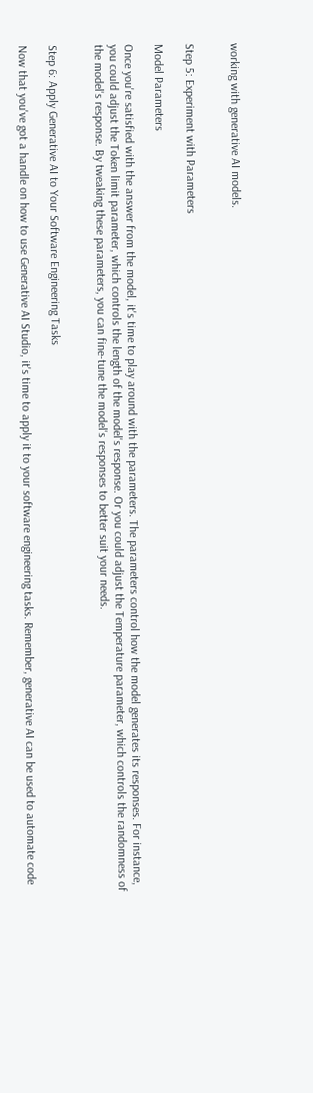working with generative AI models.


Step 5: Experiment with Parameters

Model Parameters

Once you're satisfied with the answer from the model, it's time to play around with the parameters. The parameters control how the model generates its responses. For instance, you could adjust the Token limit parameter, which controls the length of the model's response. Or you could adjust the Temperature parameter, which controls the randomness of the model's response. By tweaking these parameters, you can fine-tune the model's responses to better suit your needs.


Step 6: Apply Generative AI to Your Software Engineering Tasks

Now that you've got a handle on how to use Generative AI Studio, it's time to apply it to your software engineering tasks. Remember, generative AI can be used to automate code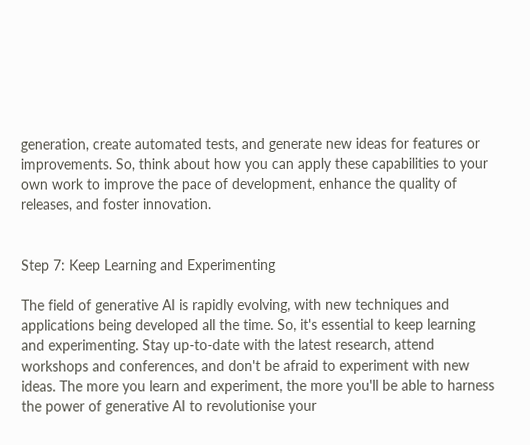generation, create automated tests, and generate new ideas for features or improvements. So, think about how you can apply these capabilities to your own work to improve the pace of development, enhance the quality of releases, and foster innovation.


Step 7: Keep Learning and Experimenting

The field of generative AI is rapidly evolving, with new techniques and applications being developed all the time. So, it's essential to keep learning and experimenting. Stay up-to-date with the latest research, attend workshops and conferences, and don't be afraid to experiment with new ideas. The more you learn and experiment, the more you'll be able to harness the power of generative AI to revolutionise your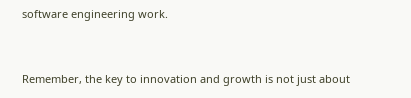software engineering work.


Remember, the key to innovation and growth is not just about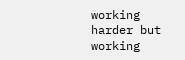working harder but working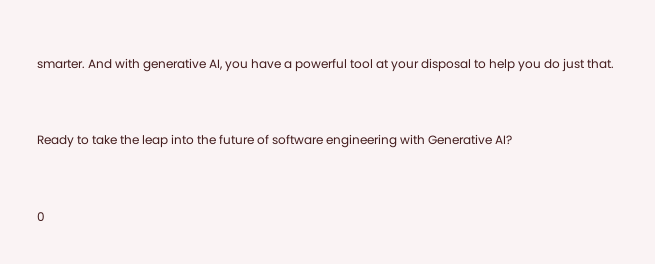smarter. And with generative AI, you have a powerful tool at your disposal to help you do just that.


Ready to take the leap into the future of software engineering with Generative AI?


0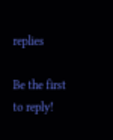replies

Be the first to reply!